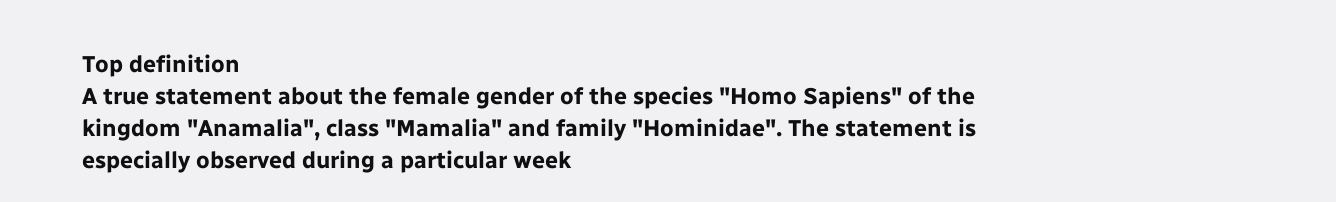Top definition
A true statement about the female gender of the species "Homo Sapiens" of the kingdom "Anamalia", class "Mamalia" and family "Hominidae". The statement is especially observed during a particular week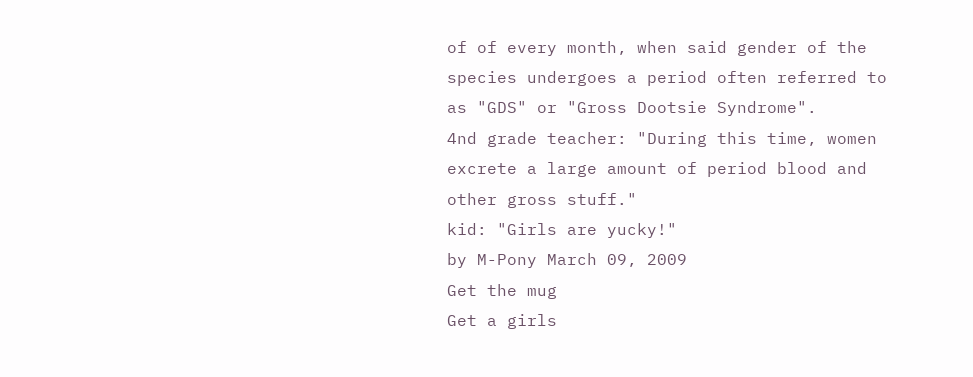of of every month, when said gender of the species undergoes a period often referred to as "GDS" or "Gross Dootsie Syndrome".
4nd grade teacher: "During this time, women excrete a large amount of period blood and other gross stuff."
kid: "Girls are yucky!"
by M-Pony March 09, 2009
Get the mug
Get a girls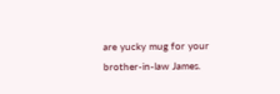are yucky mug for your brother-in-law James.